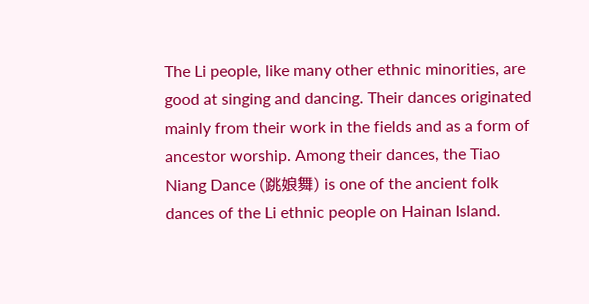The Li people, like many other ethnic minorities, are good at singing and dancing. Their dances originated mainly from their work in the fields and as a form of ancestor worship. Among their dances, the Tiao Niang Dance (跳娘舞) is one of the ancient folk dances of the Li ethnic people on Hainan Island.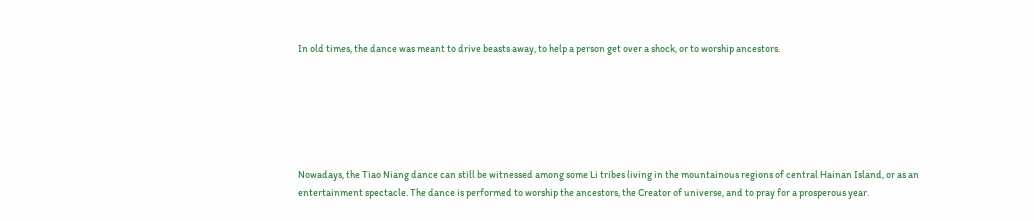In old times, the dance was meant to drive beasts away, to help a person get over a shock, or to worship ancestors.






Nowadays, the Tiao Niang dance can still be witnessed among some Li tribes living in the mountainous regions of central Hainan Island, or as an entertainment spectacle. The dance is performed to worship the ancestors, the Creator of universe, and to pray for a prosperous year.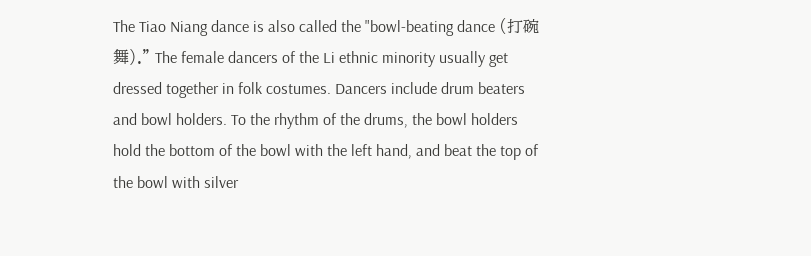The Tiao Niang dance is also called the "bowl-beating dance (打碗舞)." The female dancers of the Li ethnic minority usually get dressed together in folk costumes. Dancers include drum beaters and bowl holders. To the rhythm of the drums, the bowl holders hold the bottom of the bowl with the left hand, and beat the top of the bowl with silver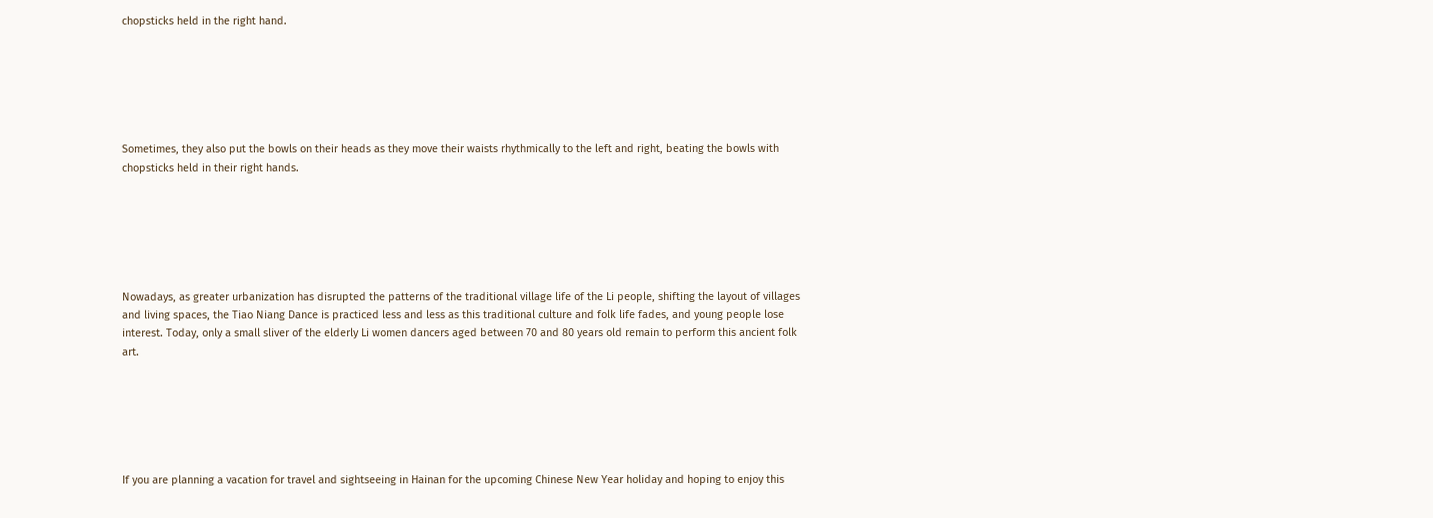chopsticks held in the right hand.






Sometimes, they also put the bowls on their heads as they move their waists rhythmically to the left and right, beating the bowls with chopsticks held in their right hands.






Nowadays, as greater urbanization has disrupted the patterns of the traditional village life of the Li people, shifting the layout of villages and living spaces, the Tiao Niang Dance is practiced less and less as this traditional culture and folk life fades, and young people lose interest. Today, only a small sliver of the elderly Li women dancers aged between 70 and 80 years old remain to perform this ancient folk art.






If you are planning a vacation for travel and sightseeing in Hainan for the upcoming Chinese New Year holiday and hoping to enjoy this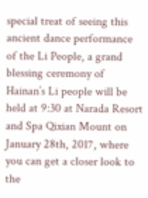special treat of seeing this ancient dance performance of the Li People, a grand blessing ceremony of Hainan’s Li people will be held at 9:30 at Narada Resort and Spa Qixian Mount on January 28th, 2017, where you can get a closer look to the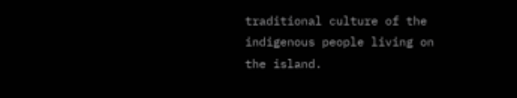traditional culture of the indigenous people living on the island.